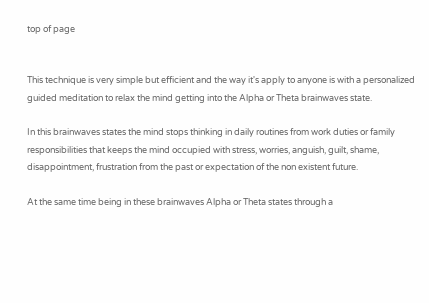top of page


This technique is very simple but efficient and the way it's apply to anyone is with a personalized guided meditation to relax the mind getting into the Alpha or Theta brainwaves state.

In this brainwaves states the mind stops thinking in daily routines from work duties or family responsibilities that keeps the mind occupied with stress, worries, anguish, guilt, shame, disappointment, frustration from the past or expectation of the non existent future.

At the same time being in these brainwaves Alpha or Theta states through a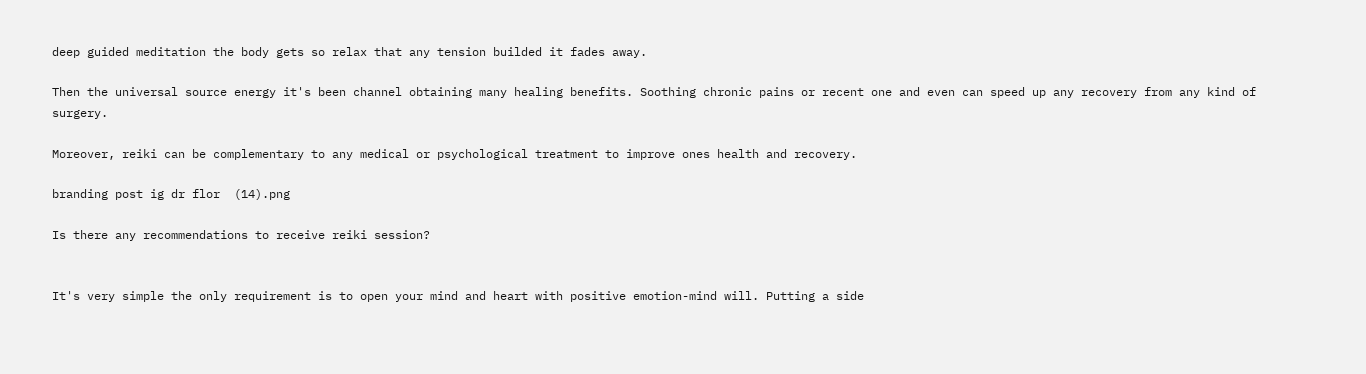deep guided meditation the body gets so relax that any tension builded it fades away.

Then the universal source energy it's been channel obtaining many healing benefits. Soothing chronic pains or recent one and even can speed up any recovery from any kind of surgery.

Moreover, reiki can be complementary to any medical or psychological treatment to improve ones health and recovery.

branding post ig dr flor  (14).png

Is there any recommendations to receive reiki session?


It's very simple the only requirement is to open your mind and heart with positive emotion-mind will. Putting a side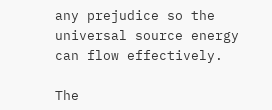any prejudice so the universal source energy can flow effectively.

The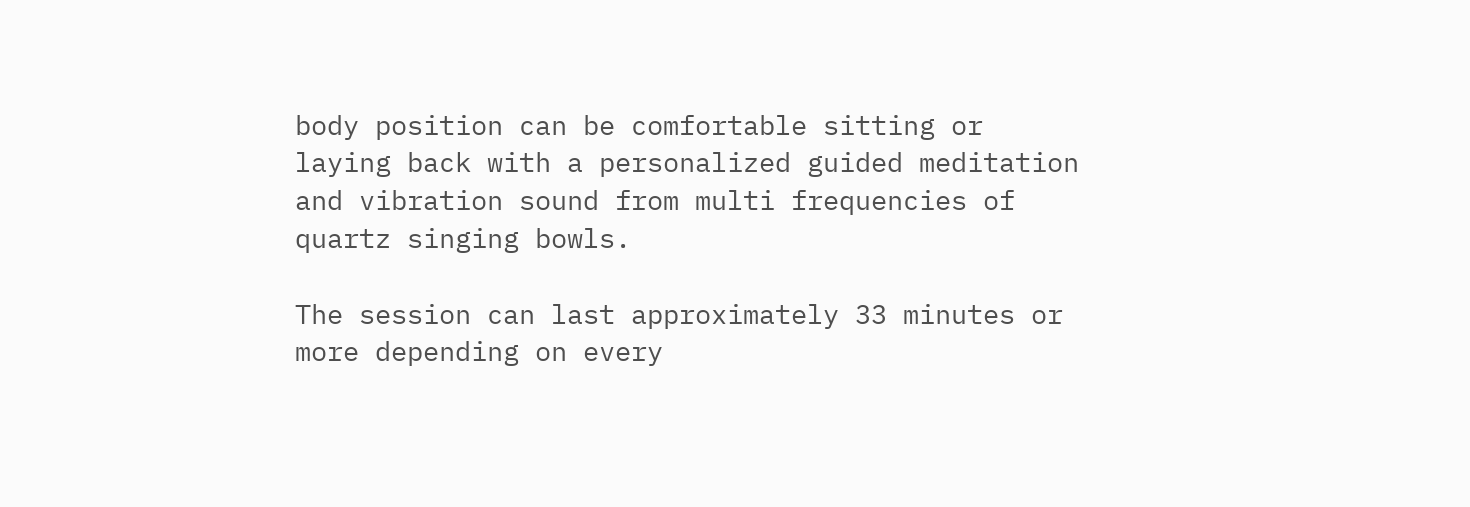body position can be comfortable sitting or laying back with a personalized guided meditation and vibration sound from multi frequencies of quartz singing bowls.

The session can last approximately 33 minutes or more depending on every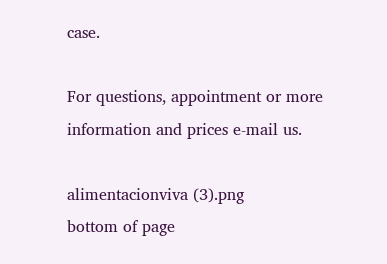case.

For questions, appointment or more information and prices e-mail us.

alimentacionviva (3).png
bottom of page